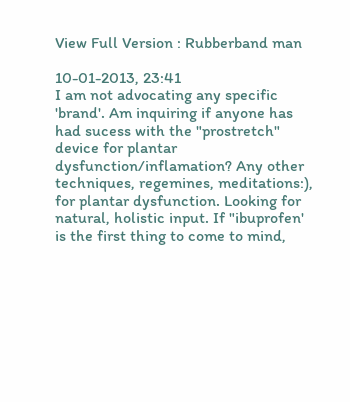View Full Version : Rubberband man

10-01-2013, 23:41
I am not advocating any specific 'brand'. Am inquiring if anyone has had sucess with the "prostretch" device for plantar dysfunction/inflamation? Any other techniques, regemines, meditations:), for plantar dysfunction. Looking for natural, holistic input. If "ibuprofen' is the first thing to come to mind,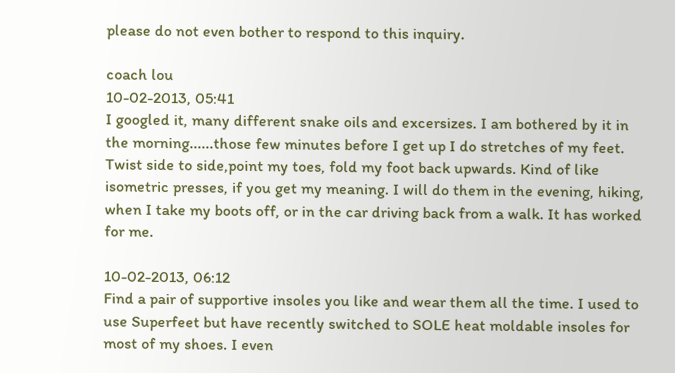please do not even bother to respond to this inquiry.

coach lou
10-02-2013, 05:41
I googled it, many different snake oils and excersizes. I am bothered by it in the morning......those few minutes before I get up I do stretches of my feet. Twist side to side,point my toes, fold my foot back upwards. Kind of like isometric presses, if you get my meaning. I will do them in the evening, hiking, when I take my boots off, or in the car driving back from a walk. It has worked for me.

10-02-2013, 06:12
Find a pair of supportive insoles you like and wear them all the time. I used to use Superfeet but have recently switched to SOLE heat moldable insoles for most of my shoes. I even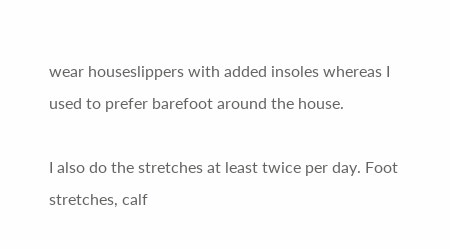wear houseslippers with added insoles whereas I used to prefer barefoot around the house.

I also do the stretches at least twice per day. Foot stretches, calf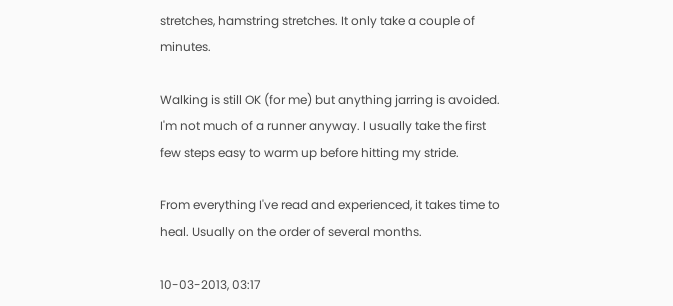stretches, hamstring stretches. It only take a couple of minutes.

Walking is still OK (for me) but anything jarring is avoided. I'm not much of a runner anyway. I usually take the first few steps easy to warm up before hitting my stride.

From everything I've read and experienced, it takes time to heal. Usually on the order of several months.

10-03-2013, 03:17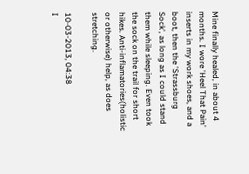Mine finally healed, in about 4 months. I wore 'Heel That Pain' inserts in my work shoes, and a boot, then the 'Strassburg Sock', as long as I could stand them while sleeping. Even took the sock on the trail for short hikes. Anti-inflamatories(holistic or otherwise) help, as does stretching.

10-03-2013, 04:38
I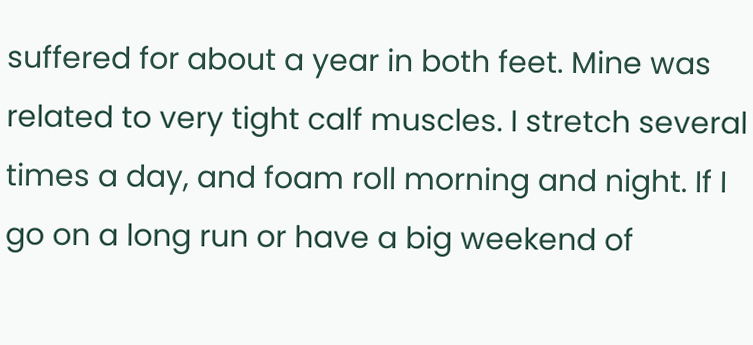suffered for about a year in both feet. Mine was related to very tight calf muscles. I stretch several times a day, and foam roll morning and night. If I go on a long run or have a big weekend of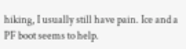hiking, I usually still have pain. Ice and a PF boot seems to help.